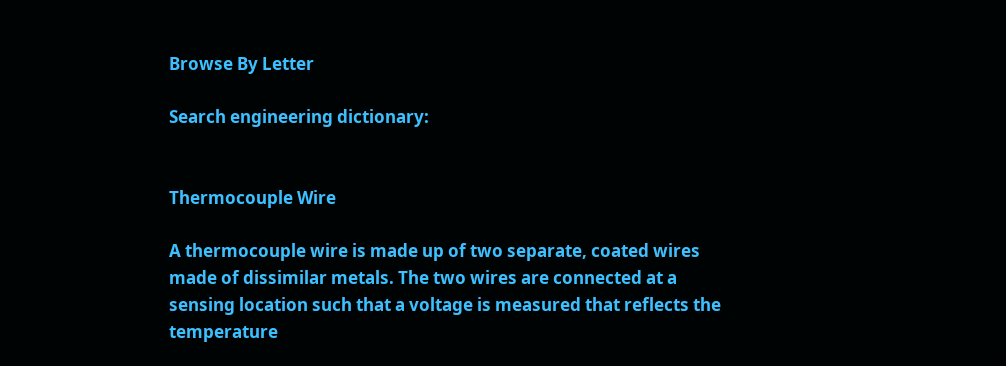Browse By Letter

Search engineering dictionary:


Thermocouple Wire

A thermocouple wire is made up of two separate, coated wires made of dissimilar metals. The two wires are connected at a sensing location such that a voltage is measured that reflects the temperature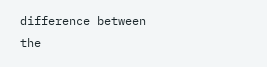difference between the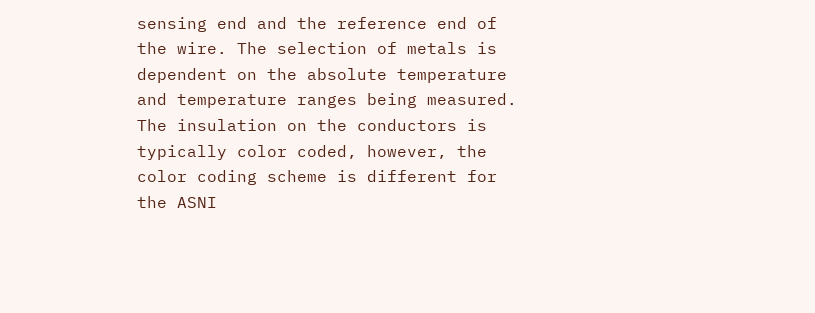sensing end and the reference end of the wire. The selection of metals is dependent on the absolute temperature and temperature ranges being measured. The insulation on the conductors is typically color coded, however, the color coding scheme is different for the ASNI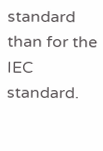standard than for the IEC standard.